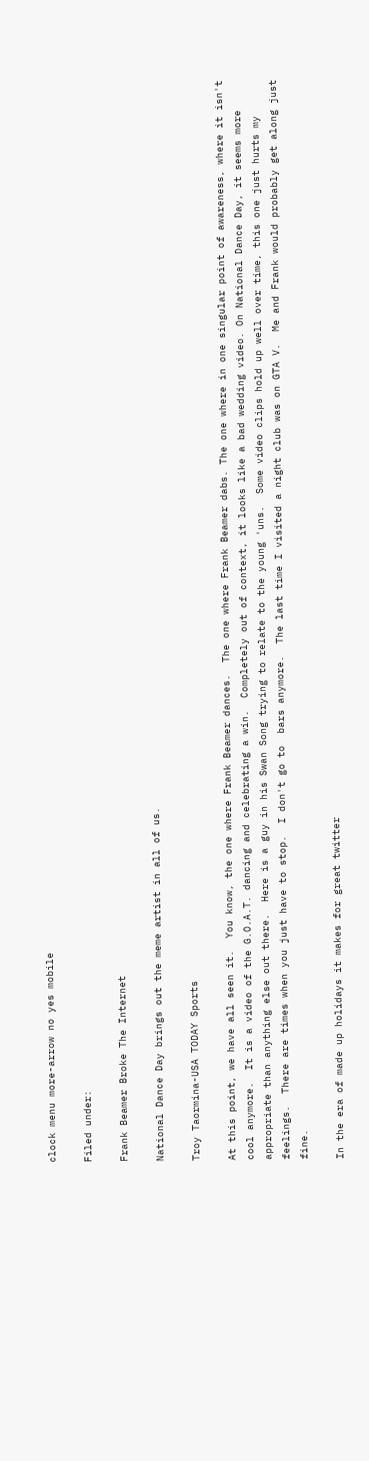clock menu more-arrow no yes mobile

Filed under:

Frank Beamer Broke The Internet

National Dance Day brings out the meme artist in all of us.

Troy Taormina-USA TODAY Sports

At this point, we have all seen it.  You know, the one where Frank Beamer dances.  The one where Frank Beamer dabs. The one where in one singular point of awareness, where it isn't cool anymore.  It is a video of the G.O.A.T. dancing and celebrating a win.  Completely out of context, it looks like a bad wedding video. On National Dance Day, it seems more appropriate than anything else out there.  Here is a guy in his Swan Song trying to relate to the young 'uns.  Some video clips hold up well over time, this one just hurts my feelings.  There are times when you just have to stop.  I don't go to  bars anymore.  The last time I visited a night club was on GTA V.  Me and Frank would probably get along just fine.

In the era of made up holidays it makes for great twitter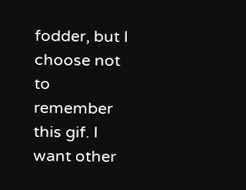fodder, but I choose not to remember this gif. I want other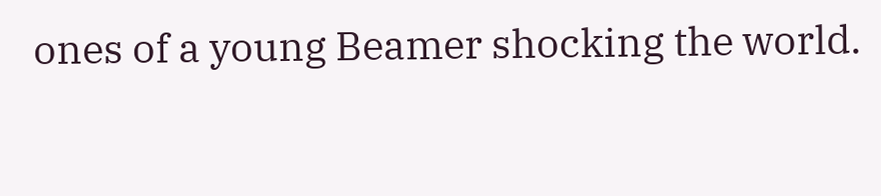ones of a young Beamer shocking the world.